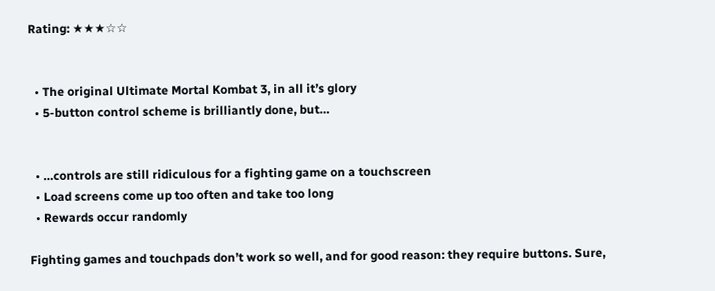Rating: ★★★☆☆


  • The original Ultimate Mortal Kombat 3, in all it’s glory
  • 5-button control scheme is brilliantly done, but…


  • …controls are still ridiculous for a fighting game on a touchscreen
  • Load screens come up too often and take too long
  • Rewards occur randomly

Fighting games and touchpads don’t work so well, and for good reason: they require buttons. Sure,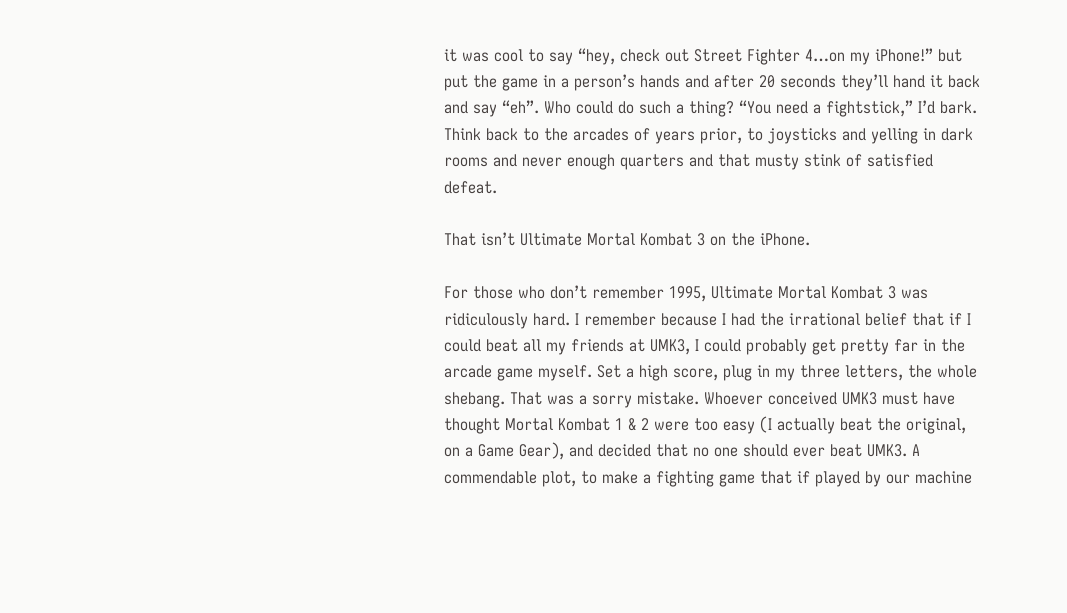it was cool to say “hey, check out Street Fighter 4…on my iPhone!” but put the game in a person’s hands and after 20 seconds they’ll hand it back and say “eh”. Who could do such a thing? “You need a fightstick,” I’d bark. Think back to the arcades of years prior, to joysticks and yelling in dark rooms and never enough quarters and that musty stink of satisfied defeat.

That isn’t Ultimate Mortal Kombat 3 on the iPhone.

For those who don’t remember 1995, Ultimate Mortal Kombat 3 was ridiculously hard. I remember because I had the irrational belief that if I could beat all my friends at UMK3, I could probably get pretty far in the arcade game myself. Set a high score, plug in my three letters, the whole shebang. That was a sorry mistake. Whoever conceived UMK3 must have thought Mortal Kombat 1 & 2 were too easy (I actually beat the original, on a Game Gear), and decided that no one should ever beat UMK3. A commendable plot, to make a fighting game that if played by our machine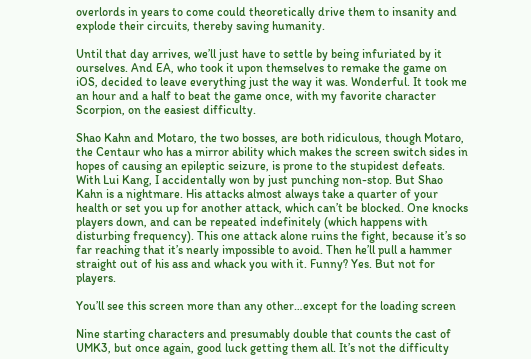overlords in years to come could theoretically drive them to insanity and explode their circuits, thereby saving humanity.

Until that day arrives, we’ll just have to settle by being infuriated by it ourselves. And EA, who took it upon themselves to remake the game on iOS, decided to leave everything just the way it was. Wonderful. It took me an hour and a half to beat the game once, with my favorite character Scorpion, on the easiest difficulty.

Shao Kahn and Motaro, the two bosses, are both ridiculous, though Motaro, the Centaur who has a mirror ability which makes the screen switch sides in hopes of causing an epileptic seizure, is prone to the stupidest defeats. With Lui Kang, I accidentally won by just punching non-stop. But Shao Kahn is a nightmare. His attacks almost always take a quarter of your health or set you up for another attack, which can’t be blocked. One knocks players down, and can be repeated indefinitely (which happens with disturbing frequency). This one attack alone ruins the fight, because it’s so far reaching that it’s nearly impossible to avoid. Then he’ll pull a hammer straight out of his ass and whack you with it. Funny? Yes. But not for players.

You’ll see this screen more than any other…except for the loading screen

Nine starting characters and presumably double that counts the cast of UMK3, but once again, good luck getting them all. It’s not the difficulty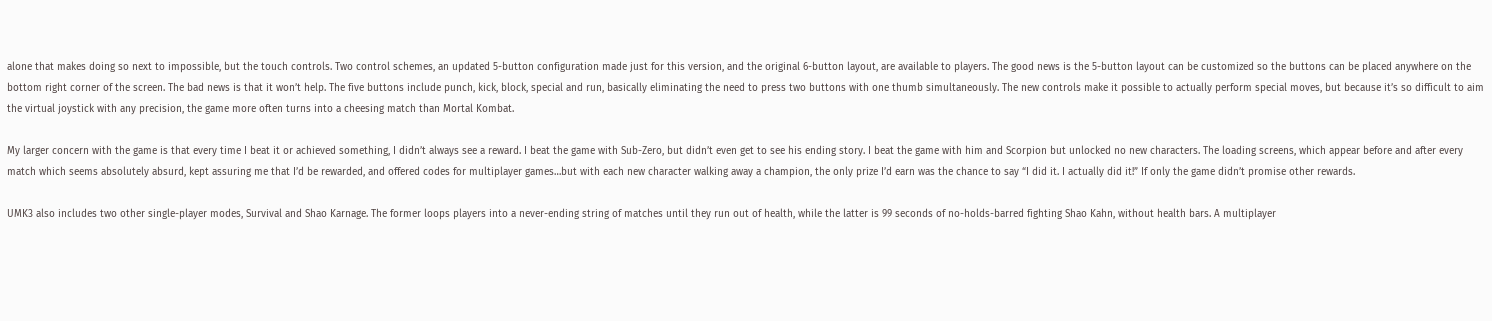alone that makes doing so next to impossible, but the touch controls. Two control schemes, an updated 5-button configuration made just for this version, and the original 6-button layout, are available to players. The good news is the 5-button layout can be customized so the buttons can be placed anywhere on the bottom right corner of the screen. The bad news is that it won’t help. The five buttons include punch, kick, block, special and run, basically eliminating the need to press two buttons with one thumb simultaneously. The new controls make it possible to actually perform special moves, but because it’s so difficult to aim the virtual joystick with any precision, the game more often turns into a cheesing match than Mortal Kombat.

My larger concern with the game is that every time I beat it or achieved something, I didn’t always see a reward. I beat the game with Sub-Zero, but didn’t even get to see his ending story. I beat the game with him and Scorpion but unlocked no new characters. The loading screens, which appear before and after every match which seems absolutely absurd, kept assuring me that I’d be rewarded, and offered codes for multiplayer games…but with each new character walking away a champion, the only prize I’d earn was the chance to say “I did it. I actually did it!” If only the game didn’t promise other rewards.

UMK3 also includes two other single-player modes, Survival and Shao Karnage. The former loops players into a never-ending string of matches until they run out of health, while the latter is 99 seconds of no-holds-barred fighting Shao Kahn, without health bars. A multiplayer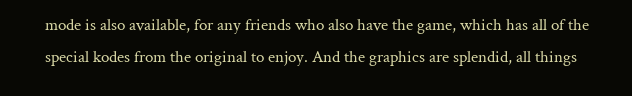mode is also available, for any friends who also have the game, which has all of the special kodes from the original to enjoy. And the graphics are splendid, all things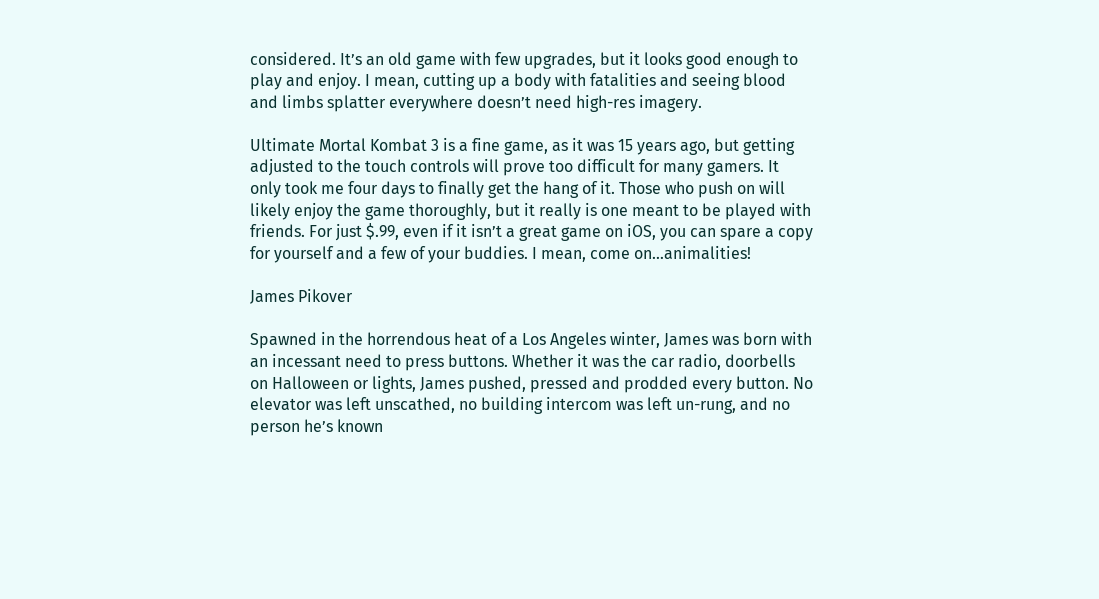considered. It’s an old game with few upgrades, but it looks good enough to play and enjoy. I mean, cutting up a body with fatalities and seeing blood and limbs splatter everywhere doesn’t need high-res imagery.

Ultimate Mortal Kombat 3 is a fine game, as it was 15 years ago, but getting adjusted to the touch controls will prove too difficult for many gamers. It only took me four days to finally get the hang of it. Those who push on will likely enjoy the game thoroughly, but it really is one meant to be played with friends. For just $.99, even if it isn’t a great game on iOS, you can spare a copy for yourself and a few of your buddies. I mean, come on…animalities!

James Pikover

Spawned in the horrendous heat of a Los Angeles winter, James was born with an incessant need to press buttons. Whether it was the car radio, doorbells on Halloween or lights, James pushed, pressed and prodded every button. No elevator was left unscathed, no building intercom was left un-rung, and no person he’s known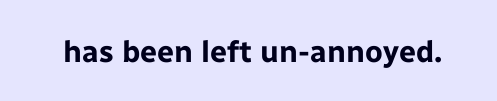has been left un-annoyed.